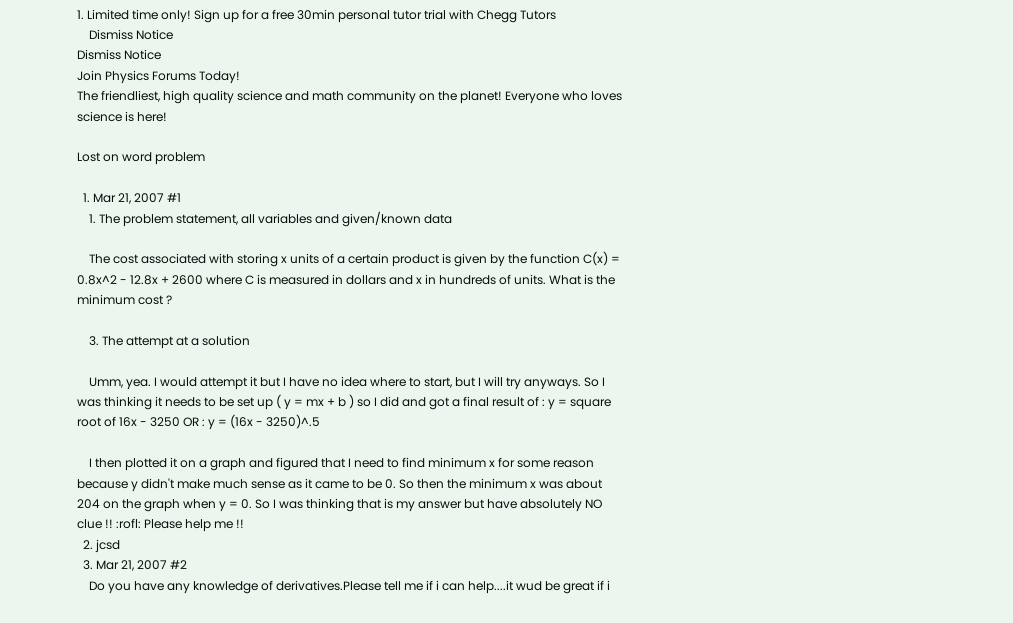1. Limited time only! Sign up for a free 30min personal tutor trial with Chegg Tutors
    Dismiss Notice
Dismiss Notice
Join Physics Forums Today!
The friendliest, high quality science and math community on the planet! Everyone who loves science is here!

Lost on word problem

  1. Mar 21, 2007 #1
    1. The problem statement, all variables and given/known data

    The cost associated with storing x units of a certain product is given by the function C(x) = 0.8x^2 - 12.8x + 2600 where C is measured in dollars and x in hundreds of units. What is the minimum cost ?

    3. The attempt at a solution

    Umm, yea. I would attempt it but I have no idea where to start, but I will try anyways. So I was thinking it needs to be set up ( y = mx + b ) so I did and got a final result of : y = square root of 16x - 3250 OR : y = (16x - 3250)^.5

    I then plotted it on a graph and figured that I need to find minimum x for some reason because y didn't make much sense as it came to be 0. So then the minimum x was about 204 on the graph when y = 0. So I was thinking that is my answer but have absolutely NO clue !! :rofl: Please help me !!
  2. jcsd
  3. Mar 21, 2007 #2
    Do you have any knowledge of derivatives.Please tell me if i can help....it wud be great if i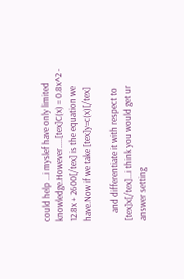could help ...i myslef have only limited knowledge.However.....[tex]C(x) = 0.8x^2 - 12.8x + 2600[/tex] is the equation we have.Now if we take [tex]y=c(x)[/tex]

    and differentiate it with respect to [tex]x[/tex]...i think you would get ur answer setting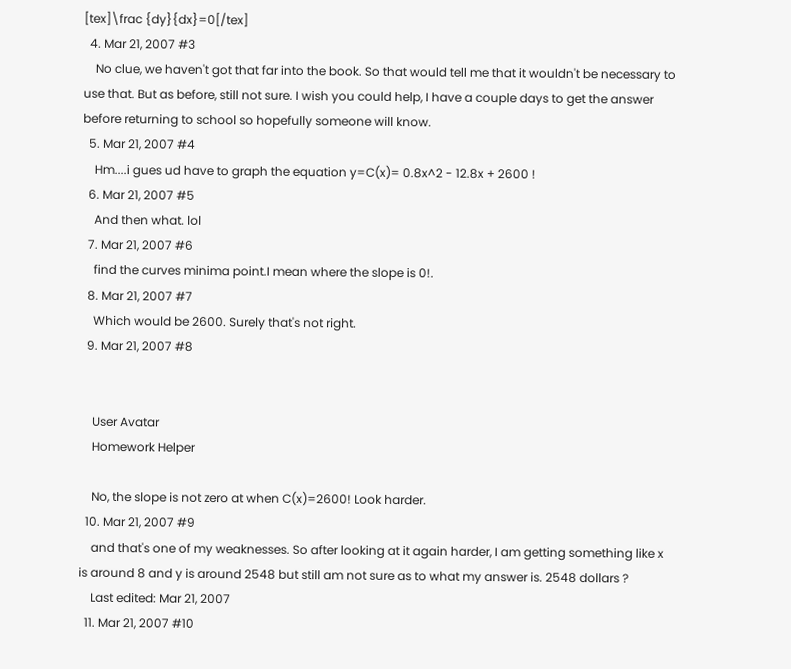[tex]\frac {dy}{dx}=0[/tex]
  4. Mar 21, 2007 #3
    No clue, we haven't got that far into the book. So that would tell me that it wouldn't be necessary to use that. But as before, still not sure. I wish you could help, I have a couple days to get the answer before returning to school so hopefully someone will know.
  5. Mar 21, 2007 #4
    Hm....i gues ud have to graph the equation y=C(x)= 0.8x^2 - 12.8x + 2600 !
  6. Mar 21, 2007 #5
    And then what. lol
  7. Mar 21, 2007 #6
    find the curves minima point.I mean where the slope is 0!.
  8. Mar 21, 2007 #7
    Which would be 2600. Surely that's not right.
  9. Mar 21, 2007 #8


    User Avatar
    Homework Helper

    No, the slope is not zero at when C(x)=2600! Look harder.
  10. Mar 21, 2007 #9
    and that's one of my weaknesses. So after looking at it again harder, I am getting something like x is around 8 and y is around 2548 but still am not sure as to what my answer is. 2548 dollars ?
    Last edited: Mar 21, 2007
  11. Mar 21, 2007 #10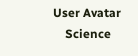User Avatar
    Science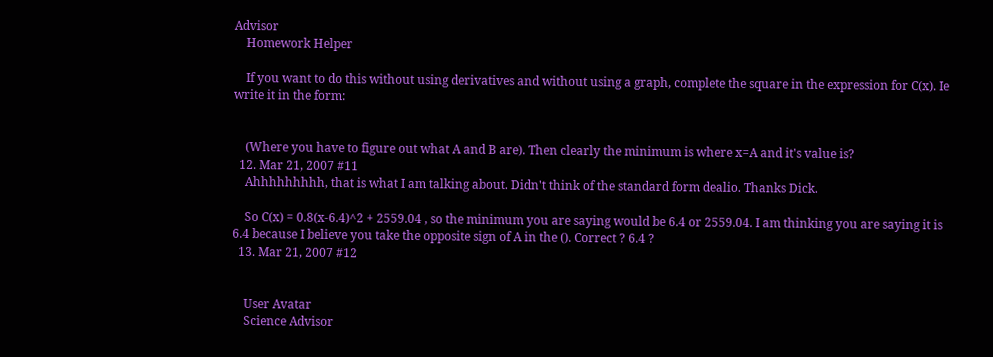Advisor
    Homework Helper

    If you want to do this without using derivatives and without using a graph, complete the square in the expression for C(x). Ie write it in the form:


    (Where you have to figure out what A and B are). Then clearly the minimum is where x=A and it's value is?
  12. Mar 21, 2007 #11
    Ahhhhhhhhh, that is what I am talking about. Didn't think of the standard form dealio. Thanks Dick.

    So C(x) = 0.8(x-6.4)^2 + 2559.04 , so the minimum you are saying would be 6.4 or 2559.04. I am thinking you are saying it is 6.4 because I believe you take the opposite sign of A in the (). Correct ? 6.4 ?
  13. Mar 21, 2007 #12


    User Avatar
    Science Advisor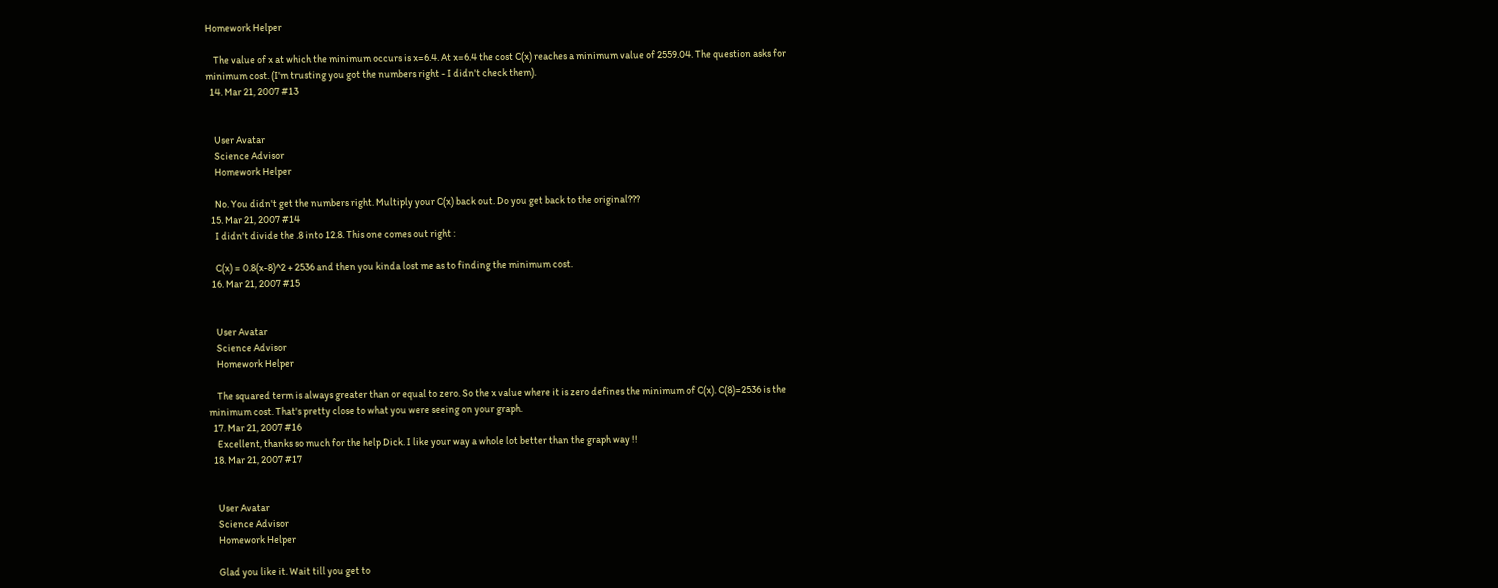Homework Helper

    The value of x at which the minimum occurs is x=6.4. At x=6.4 the cost C(x) reaches a minimum value of 2559.04. The question asks for minimum cost. (I'm trusting you got the numbers right - I didn't check them).
  14. Mar 21, 2007 #13


    User Avatar
    Science Advisor
    Homework Helper

    No. You didn't get the numbers right. Multiply your C(x) back out. Do you get back to the original???
  15. Mar 21, 2007 #14
    I didn't divide the .8 into 12.8. This one comes out right :

    C(x) = 0.8(x-8)^2 + 2536 and then you kinda lost me as to finding the minimum cost.
  16. Mar 21, 2007 #15


    User Avatar
    Science Advisor
    Homework Helper

    The squared term is always greater than or equal to zero. So the x value where it is zero defines the minimum of C(x). C(8)=2536 is the minimum cost. That's pretty close to what you were seeing on your graph.
  17. Mar 21, 2007 #16
    Excellent, thanks so much for the help Dick. I like your way a whole lot better than the graph way !!
  18. Mar 21, 2007 #17


    User Avatar
    Science Advisor
    Homework Helper

    Glad you like it. Wait till you get to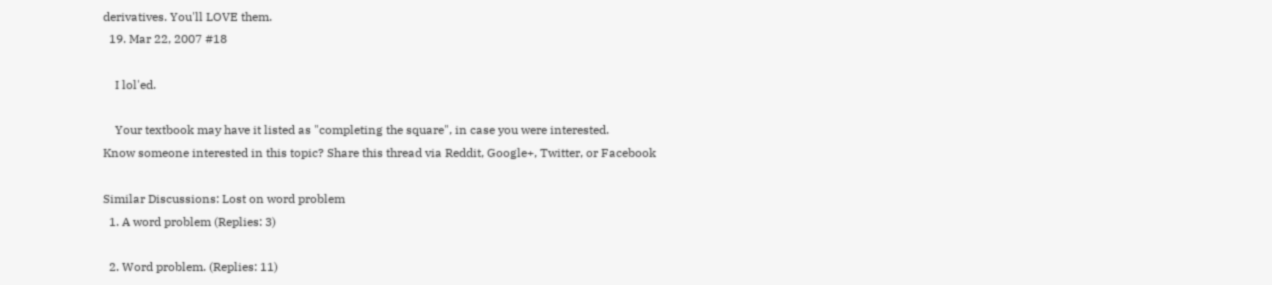derivatives. You'll LOVE them.
  19. Mar 22, 2007 #18

    I lol'ed.

    Your textbook may have it listed as "completing the square", in case you were interested.
Know someone interested in this topic? Share this thread via Reddit, Google+, Twitter, or Facebook

Similar Discussions: Lost on word problem
  1. A word problem (Replies: 3)

  2. Word problem. (Replies: 11)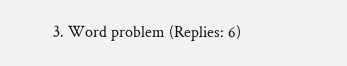3. Word problem (Replies: 6)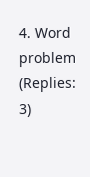4. Word problem (Replies: 3)